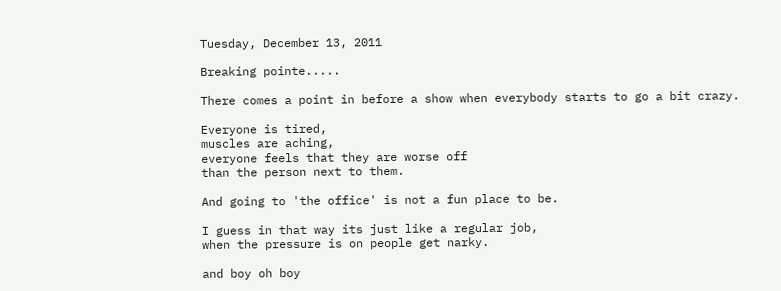Tuesday, December 13, 2011

Breaking pointe.....

There comes a point in before a show when everybody starts to go a bit crazy.

Everyone is tired,
muscles are aching,
everyone feels that they are worse off
than the person next to them.

And going to 'the office' is not a fun place to be.

I guess in that way its just like a regular job,
when the pressure is on people get narky.

and boy oh boy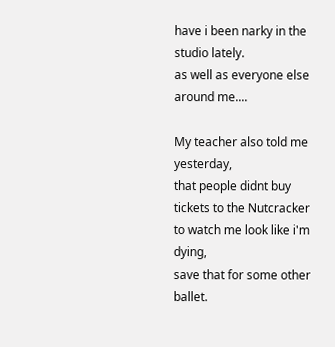have i been narky in the studio lately.
as well as everyone else around me....

My teacher also told me yesterday,
that people didnt buy tickets to the Nutcracker
to watch me look like i'm dying,
save that for some other ballet.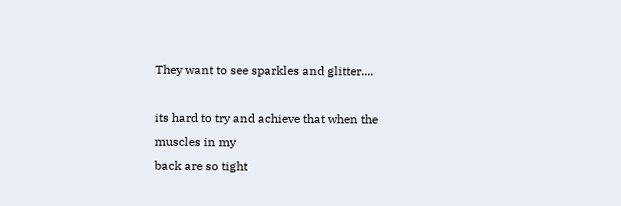They want to see sparkles and glitter....

its hard to try and achieve that when the muscles in my
back are so tight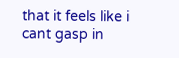that it feels like i cant gasp in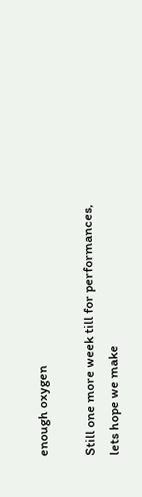enough oxygen

Still one more week till for performances,
lets hope we make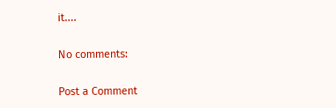it....

No comments:

Post a Comment